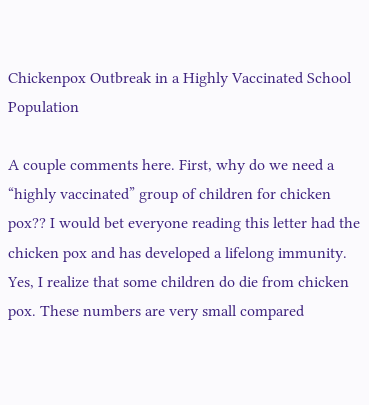Chickenpox Outbreak in a Highly Vaccinated School Population

A couple comments here. First, why do we need a “highly vaccinated” group of children for chicken pox?? I would bet everyone reading this letter had the chicken pox and has developed a lifelong immunity. Yes, I realize that some children do die from chicken pox. These numbers are very small compared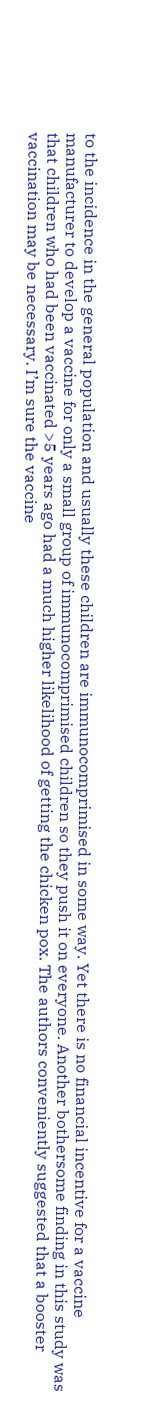to the incidence in the general population and usually these children are immunocomprimised in some way. Yet there is no financial incentive for a vaccine manufacturer to develop a vaccine for only a small group of immunocomprimised children so they push it on everyone. Another bothersome finding in this study was that children who had been vaccinated >5 years ago had a much higher likelihood of getting the chicken pox. The authors conveniently suggested that a booster vaccination may be necessary. I’m sure the vaccine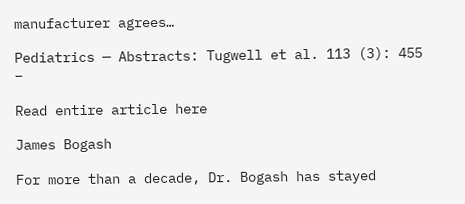manufacturer agrees…

Pediatrics — Abstracts: Tugwell et al. 113 (3): 455 –

Read entire article here

James Bogash

For more than a decade, Dr. Bogash has stayed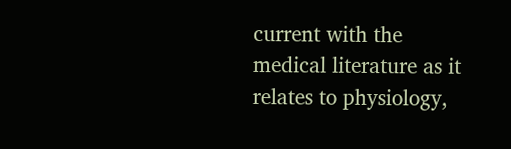current with the medical literature as it relates to physiology,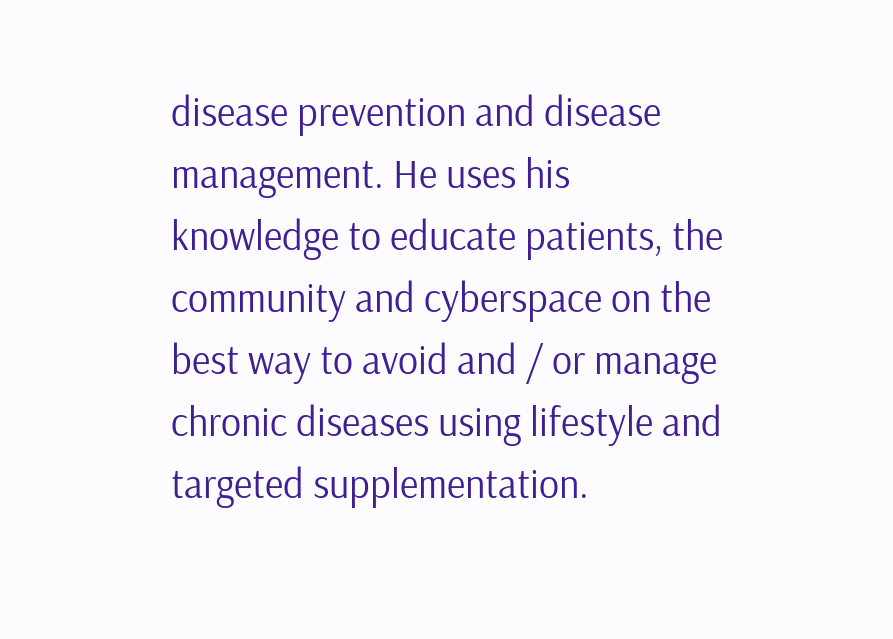disease prevention and disease management. He uses his knowledge to educate patients, the community and cyberspace on the best way to avoid and / or manage chronic diseases using lifestyle and targeted supplementation.